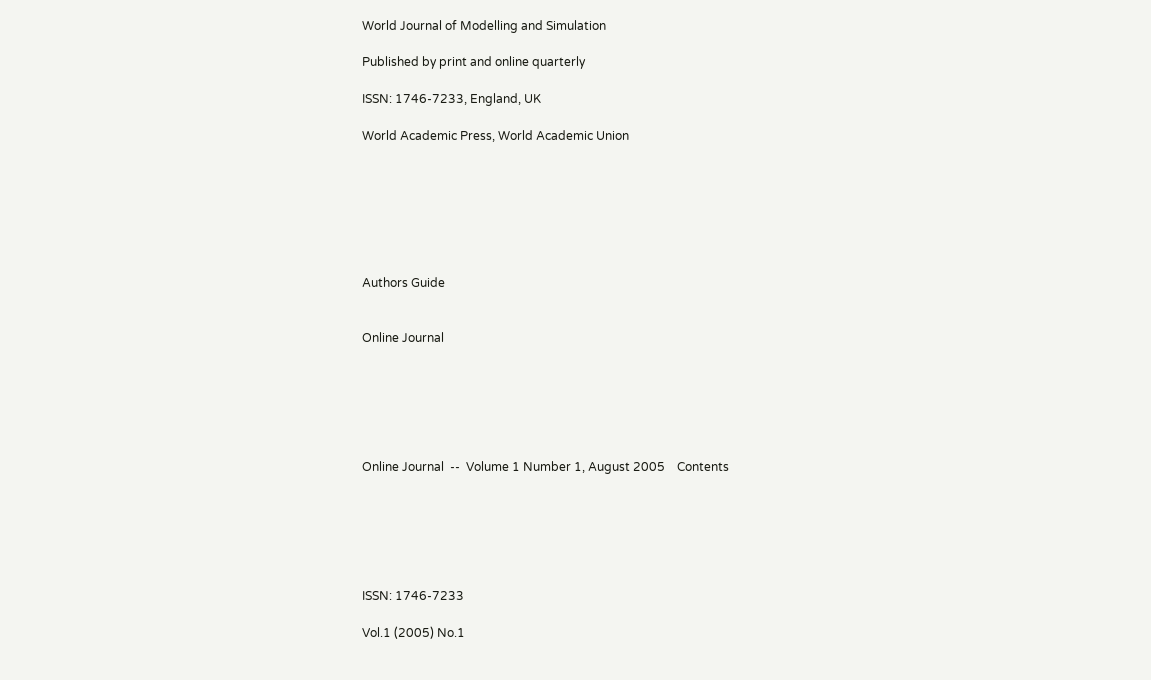World Journal of Modelling and Simulation

Published by print and online quarterly

ISSN: 1746-7233, England, UK

World Academic Press, World Academic Union







Authors Guide


Online Journal






Online Journal  --  Volume 1 Number 1, August 2005    Contents






ISSN: 1746-7233

Vol.1 (2005) No.1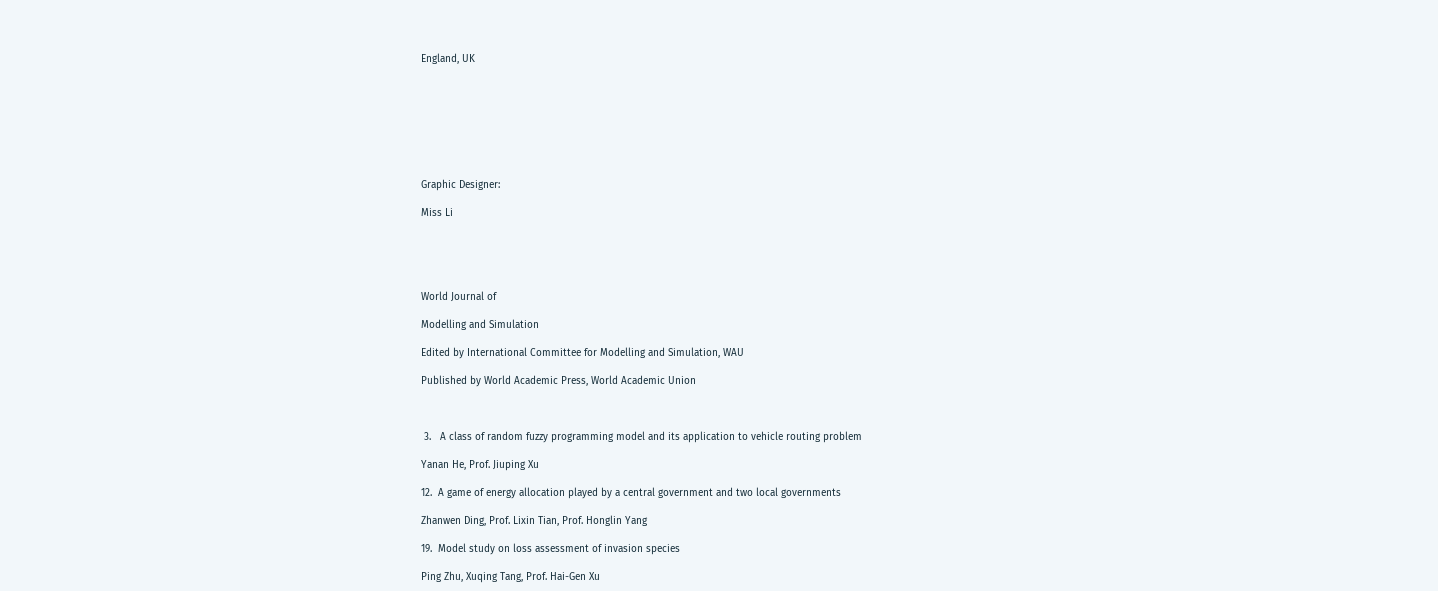England, UK








Graphic Designer:

Miss Li





World Journal of

Modelling and Simulation

Edited by International Committee for Modelling and Simulation, WAU

Published by World Academic Press, World Academic Union



 3.   A class of random fuzzy programming model and its application to vehicle routing problem

Yanan He, Prof. Jiuping Xu

12.  A game of energy allocation played by a central government and two local governments

Zhanwen Ding, Prof. Lixin Tian, Prof. Honglin Yang

19.  Model study on loss assessment of invasion species

Ping Zhu, Xuqing Tang, Prof. Hai-Gen Xu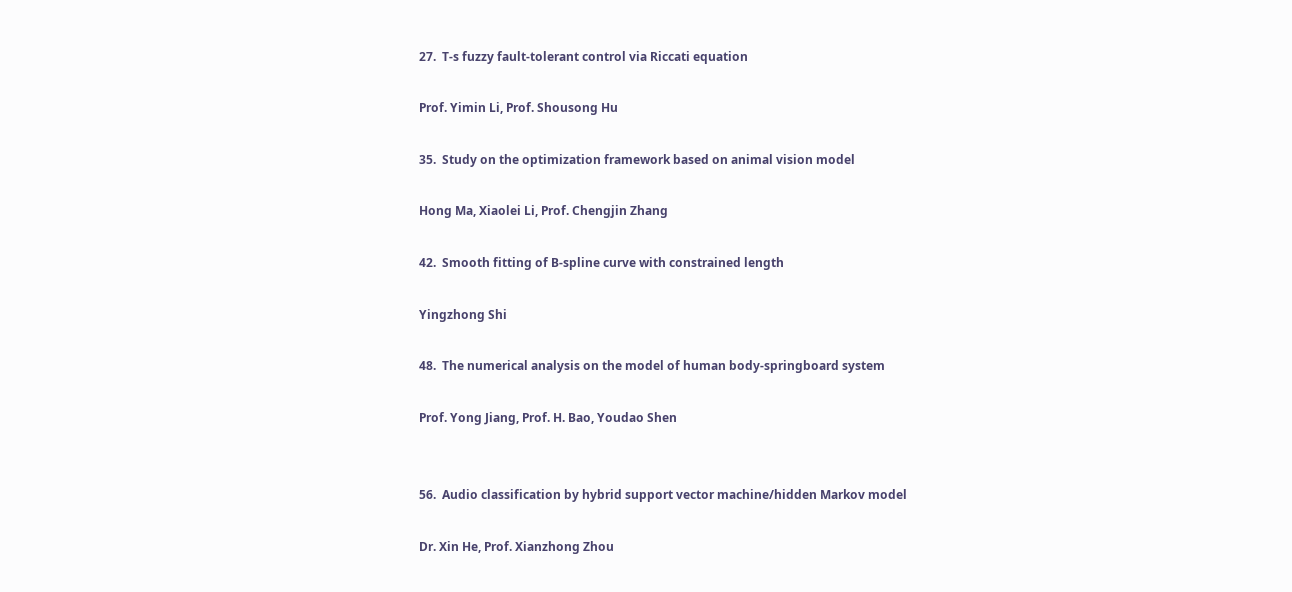27.  T-s fuzzy fault-tolerant control via Riccati equation

Prof. Yimin Li, Prof. Shousong Hu

35.  Study on the optimization framework based on animal vision model

Hong Ma, Xiaolei Li, Prof. Chengjin Zhang

42.  Smooth fitting of B-spline curve with constrained length

Yingzhong Shi

48.  The numerical analysis on the model of human body-springboard system

Prof. Yong Jiang, Prof. H. Bao, Youdao Shen


56.  Audio classification by hybrid support vector machine/hidden Markov model

Dr. Xin He, Prof. Xianzhong Zhou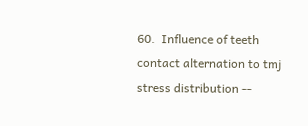60.  Influence of teeth contact alternation to tmj stress distribution --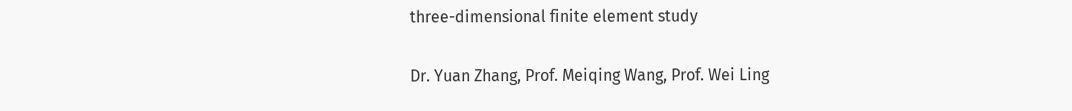three-dimensional finite element study

Dr. Yuan Zhang, Prof. Meiqing Wang, Prof. Wei Ling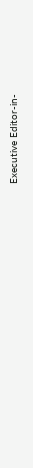Executive Editor-in-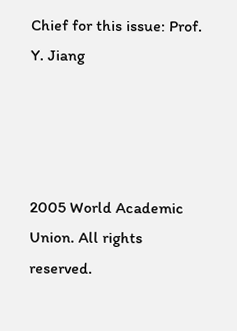Chief for this issue: Prof. Y. Jiang




2005 World Academic Union. All rights reserved.